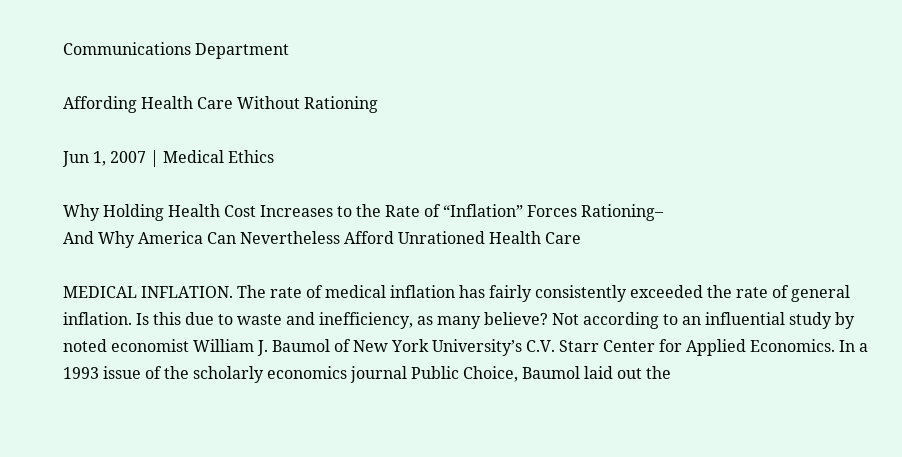Communications Department

Affording Health Care Without Rationing

Jun 1, 2007 | Medical Ethics

Why Holding Health Cost Increases to the Rate of “Inflation” Forces Rationing–
And Why America Can Nevertheless Afford Unrationed Health Care

MEDICAL INFLATION. The rate of medical inflation has fairly consistently exceeded the rate of general inflation. Is this due to waste and inefficiency, as many believe? Not according to an influential study by noted economist William J. Baumol of New York University’s C.V. Starr Center for Applied Economics. In a 1993 issue of the scholarly economics journal Public Choice, Baumol laid out the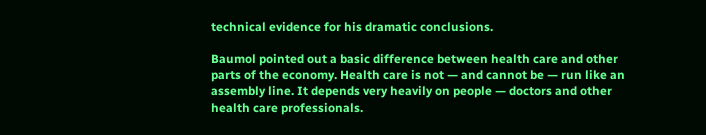technical evidence for his dramatic conclusions.

Baumol pointed out a basic difference between health care and other parts of the economy. Health care is not — and cannot be — run like an assembly line. It depends very heavily on people — doctors and other health care professionals.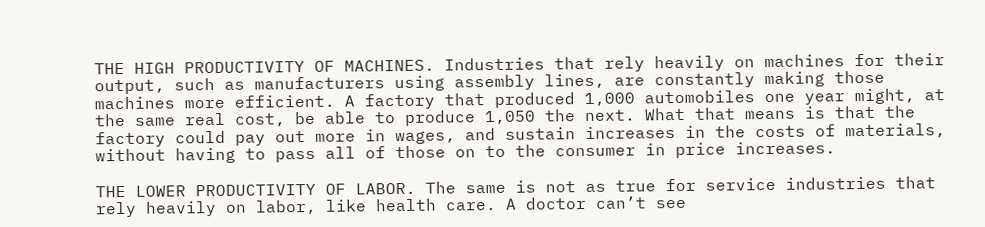THE HIGH PRODUCTIVITY OF MACHINES. Industries that rely heavily on machines for their output, such as manufacturers using assembly lines, are constantly making those machines more efficient. A factory that produced 1,000 automobiles one year might, at the same real cost, be able to produce 1,050 the next. What that means is that the factory could pay out more in wages, and sustain increases in the costs of materials, without having to pass all of those on to the consumer in price increases.

THE LOWER PRODUCTIVITY OF LABOR. The same is not as true for service industries that rely heavily on labor, like health care. A doctor can’t see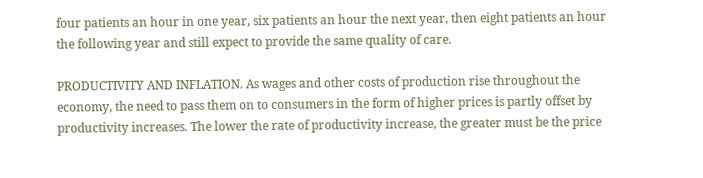four patients an hour in one year, six patients an hour the next year, then eight patients an hour the following year and still expect to provide the same quality of care.

PRODUCTIVITY AND INFLATION. As wages and other costs of production rise throughout the economy, the need to pass them on to consumers in the form of higher prices is partly offset by productivity increases. The lower the rate of productivity increase, the greater must be the price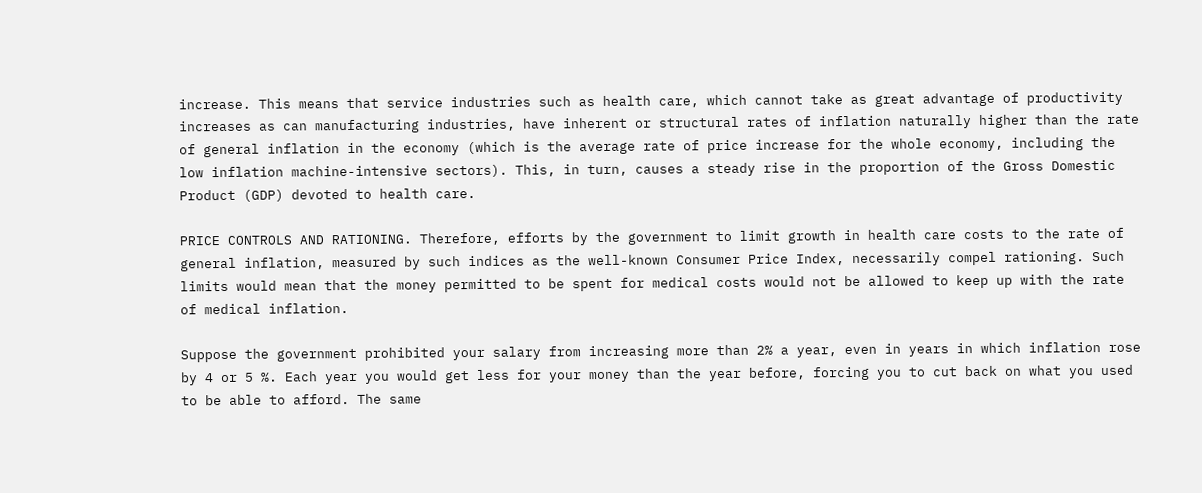increase. This means that service industries such as health care, which cannot take as great advantage of productivity increases as can manufacturing industries, have inherent or structural rates of inflation naturally higher than the rate of general inflation in the economy (which is the average rate of price increase for the whole economy, including the low inflation machine-intensive sectors). This, in turn, causes a steady rise in the proportion of the Gross Domestic Product (GDP) devoted to health care.

PRICE CONTROLS AND RATIONING. Therefore, efforts by the government to limit growth in health care costs to the rate of general inflation, measured by such indices as the well-known Consumer Price Index, necessarily compel rationing. Such limits would mean that the money permitted to be spent for medical costs would not be allowed to keep up with the rate of medical inflation.

Suppose the government prohibited your salary from increasing more than 2% a year, even in years in which inflation rose by 4 or 5 %. Each year you would get less for your money than the year before, forcing you to cut back on what you used to be able to afford. The same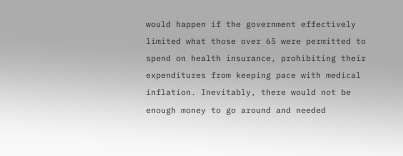would happen if the government effectively limited what those over 65 were permitted to spend on health insurance, prohibiting their expenditures from keeping pace with medical inflation. Inevitably, there would not be enough money to go around and needed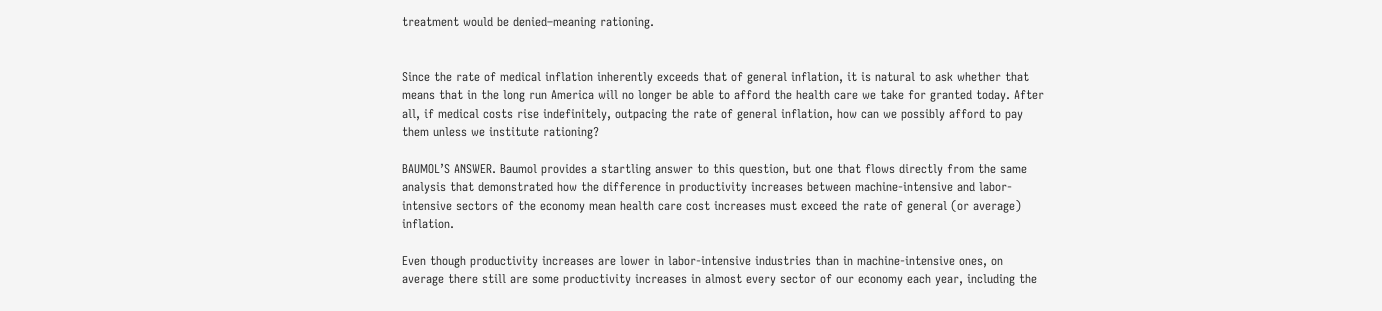treatment would be denied–meaning rationing.


Since the rate of medical inflation inherently exceeds that of general inflation, it is natural to ask whether that means that in the long run America will no longer be able to afford the health care we take for granted today. After all, if medical costs rise indefinitely, outpacing the rate of general inflation, how can we possibly afford to pay them unless we institute rationing?

BAUMOL’S ANSWER. Baumol provides a startling answer to this question, but one that flows directly from the same analysis that demonstrated how the difference in productivity increases between machine-intensive and labor-intensive sectors of the economy mean health care cost increases must exceed the rate of general (or average) inflation.

Even though productivity increases are lower in labor-intensive industries than in machine-intensive ones, on average there still are some productivity increases in almost every sector of our economy each year, including the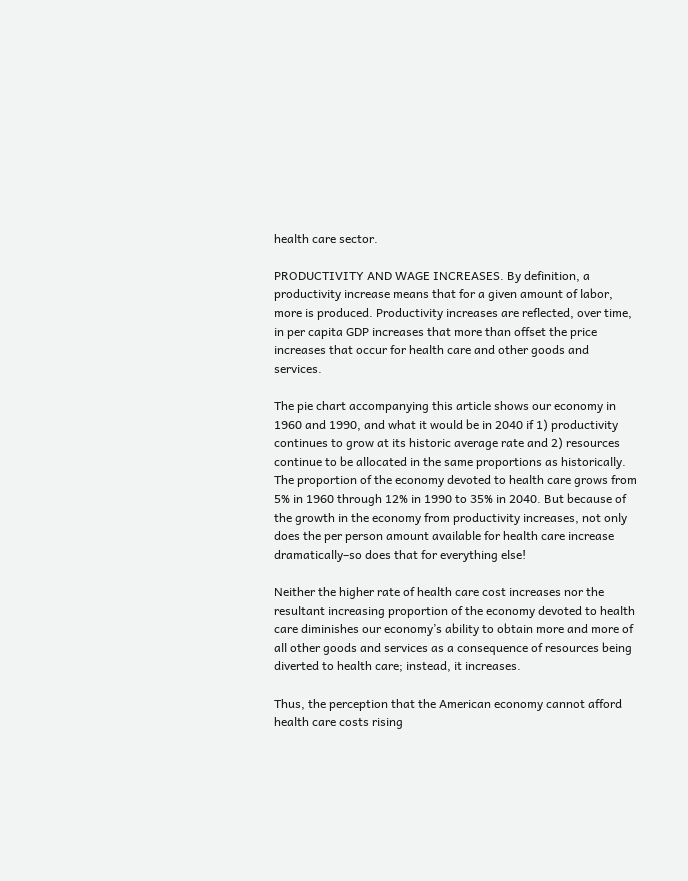health care sector.

PRODUCTIVITY AND WAGE INCREASES. By definition, a productivity increase means that for a given amount of labor, more is produced. Productivity increases are reflected, over time, in per capita GDP increases that more than offset the price increases that occur for health care and other goods and services.

The pie chart accompanying this article shows our economy in 1960 and 1990, and what it would be in 2040 if 1) productivity continues to grow at its historic average rate and 2) resources continue to be allocated in the same proportions as historically. The proportion of the economy devoted to health care grows from 5% in 1960 through 12% in 1990 to 35% in 2040. But because of the growth in the economy from productivity increases, not only does the per person amount available for health care increase dramatically–so does that for everything else!

Neither the higher rate of health care cost increases nor the resultant increasing proportion of the economy devoted to health care diminishes our economy’s ability to obtain more and more of all other goods and services as a consequence of resources being diverted to health care; instead, it increases.

Thus, the perception that the American economy cannot afford health care costs rising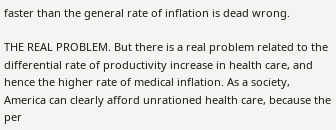faster than the general rate of inflation is dead wrong.

THE REAL PROBLEM. But there is a real problem related to the differential rate of productivity increase in health care, and hence the higher rate of medical inflation. As a society, America can clearly afford unrationed health care, because the per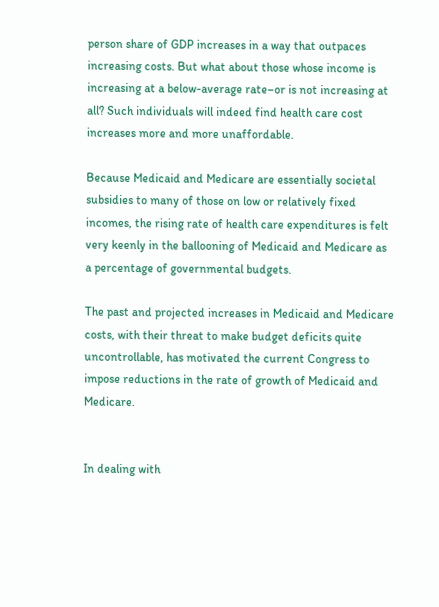person share of GDP increases in a way that outpaces increasing costs. But what about those whose income is increasing at a below-average rate–or is not increasing at all? Such individuals will indeed find health care cost increases more and more unaffordable.

Because Medicaid and Medicare are essentially societal subsidies to many of those on low or relatively fixed incomes, the rising rate of health care expenditures is felt very keenly in the ballooning of Medicaid and Medicare as a percentage of governmental budgets.

The past and projected increases in Medicaid and Medicare costs, with their threat to make budget deficits quite uncontrollable, has motivated the current Congress to impose reductions in the rate of growth of Medicaid and Medicare.


In dealing with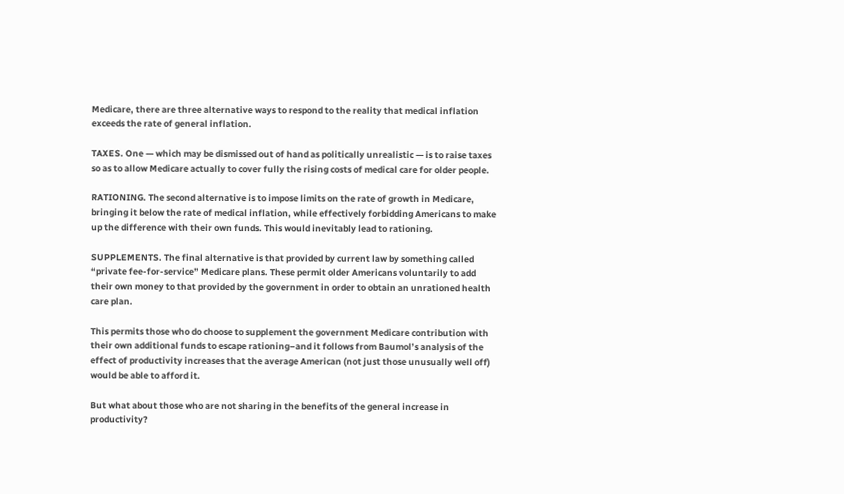Medicare, there are three alternative ways to respond to the reality that medical inflation exceeds the rate of general inflation.

TAXES. One — which may be dismissed out of hand as politically unrealistic — is to raise taxes so as to allow Medicare actually to cover fully the rising costs of medical care for older people.

RATIONING. The second alternative is to impose limits on the rate of growth in Medicare, bringing it below the rate of medical inflation, while effectively forbidding Americans to make up the difference with their own funds. This would inevitably lead to rationing.

SUPPLEMENTS. The final alternative is that provided by current law by something called “private fee-for-service” Medicare plans. These permit older Americans voluntarily to add their own money to that provided by the government in order to obtain an unrationed health care plan.

This permits those who do choose to supplement the government Medicare contribution with their own additional funds to escape rationing–and it follows from Baumol’s analysis of the effect of productivity increases that the average American (not just those unusually well off) would be able to afford it.

But what about those who are not sharing in the benefits of the general increase in productivity?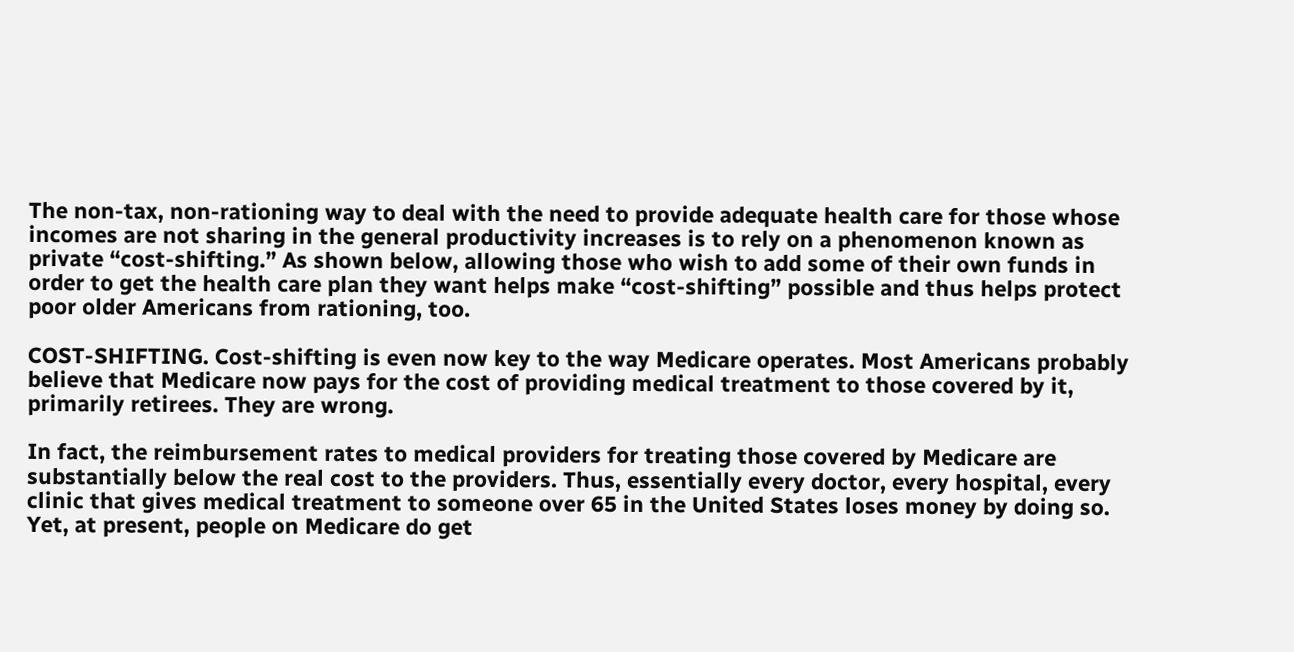The non-tax, non-rationing way to deal with the need to provide adequate health care for those whose incomes are not sharing in the general productivity increases is to rely on a phenomenon known as private “cost-shifting.” As shown below, allowing those who wish to add some of their own funds in order to get the health care plan they want helps make “cost-shifting” possible and thus helps protect poor older Americans from rationing, too.

COST-SHIFTING. Cost-shifting is even now key to the way Medicare operates. Most Americans probably believe that Medicare now pays for the cost of providing medical treatment to those covered by it, primarily retirees. They are wrong.

In fact, the reimbursement rates to medical providers for treating those covered by Medicare are substantially below the real cost to the providers. Thus, essentially every doctor, every hospital, every clinic that gives medical treatment to someone over 65 in the United States loses money by doing so. Yet, at present, people on Medicare do get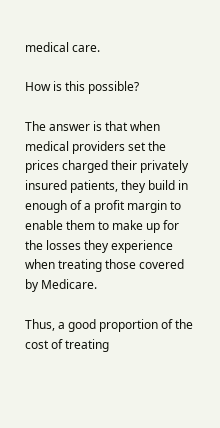medical care.

How is this possible?

The answer is that when medical providers set the prices charged their privately insured patients, they build in enough of a profit margin to enable them to make up for the losses they experience when treating those covered by Medicare.

Thus, a good proportion of the cost of treating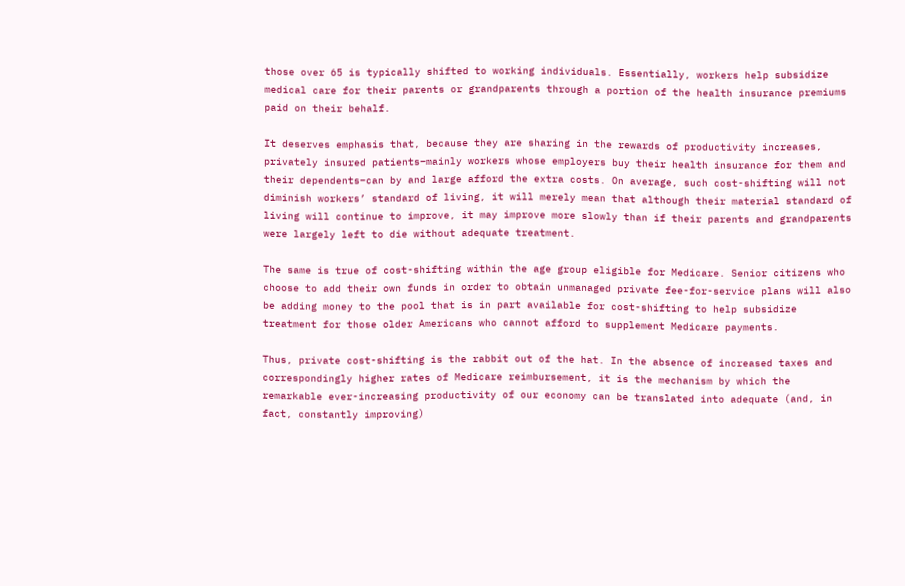those over 65 is typically shifted to working individuals. Essentially, workers help subsidize medical care for their parents or grandparents through a portion of the health insurance premiums paid on their behalf.

It deserves emphasis that, because they are sharing in the rewards of productivity increases, privately insured patients–mainly workers whose employers buy their health insurance for them and their dependents–can by and large afford the extra costs. On average, such cost-shifting will not diminish workers’ standard of living, it will merely mean that although their material standard of living will continue to improve, it may improve more slowly than if their parents and grandparents were largely left to die without adequate treatment.

The same is true of cost-shifting within the age group eligible for Medicare. Senior citizens who choose to add their own funds in order to obtain unmanaged private fee-for-service plans will also be adding money to the pool that is in part available for cost-shifting to help subsidize treatment for those older Americans who cannot afford to supplement Medicare payments.

Thus, private cost-shifting is the rabbit out of the hat. In the absence of increased taxes and correspondingly higher rates of Medicare reimbursement, it is the mechanism by which the remarkable ever-increasing productivity of our economy can be translated into adequate (and, in fact, constantly improving)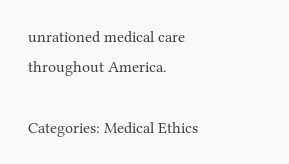unrationed medical care throughout America.

Categories: Medical Ethics